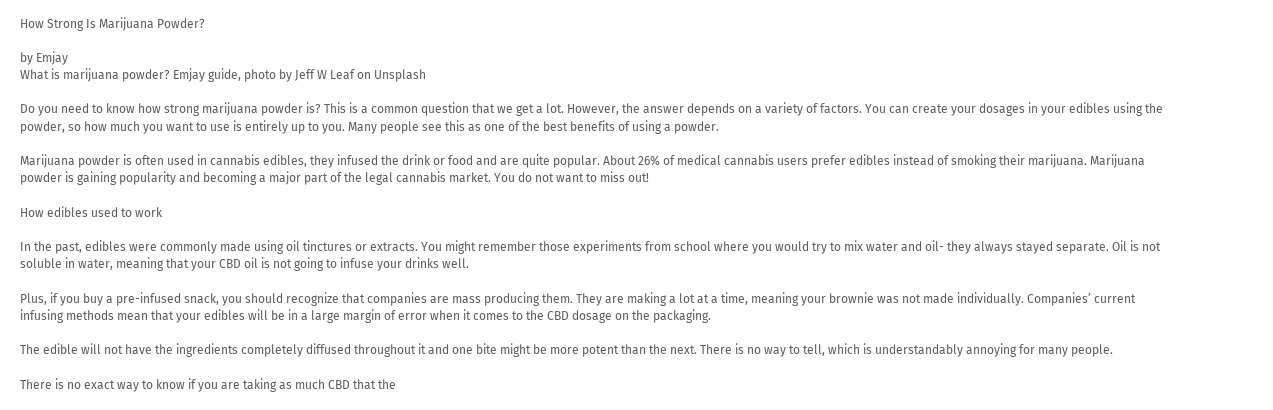How Strong Is Marijuana Powder?

by Emjay
What is marijuana powder? Emjay guide, photo by Jeff W Leaf on Unsplash

Do you need to know how strong marijuana powder is? This is a common question that we get a lot. However, the answer depends on a variety of factors. You can create your dosages in your edibles using the powder, so how much you want to use is entirely up to you. Many people see this as one of the best benefits of using a powder.

Marijuana powder is often used in cannabis edibles, they infused the drink or food and are quite popular. About 26% of medical cannabis users prefer edibles instead of smoking their marijuana. Marijuana powder is gaining popularity and becoming a major part of the legal cannabis market. You do not want to miss out!

How edibles used to work

In the past, edibles were commonly made using oil tinctures or extracts. You might remember those experiments from school where you would try to mix water and oil- they always stayed separate. Oil is not soluble in water, meaning that your CBD oil is not going to infuse your drinks well.

Plus, if you buy a pre-infused snack, you should recognize that companies are mass producing them. They are making a lot at a time, meaning your brownie was not made individually. Companies’ current infusing methods mean that your edibles will be in a large margin of error when it comes to the CBD dosage on the packaging.

The edible will not have the ingredients completely diffused throughout it and one bite might be more potent than the next. There is no way to tell, which is understandably annoying for many people.

There is no exact way to know if you are taking as much CBD that the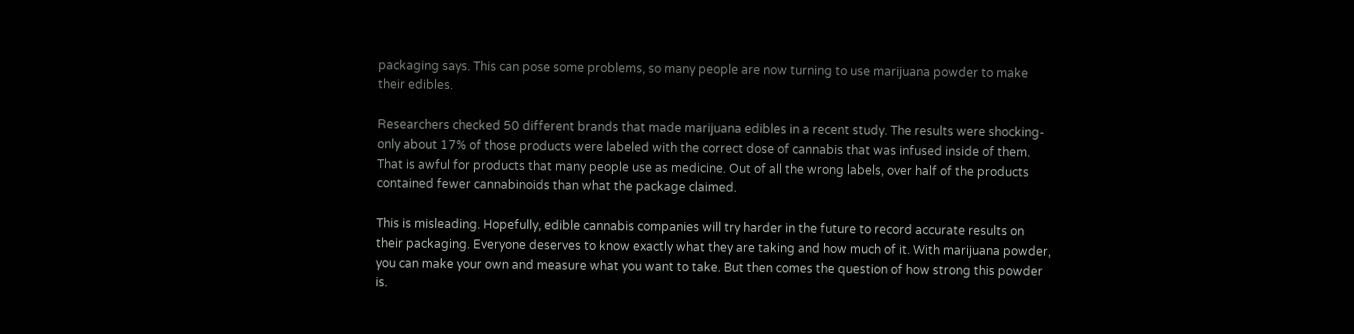packaging says. This can pose some problems, so many people are now turning to use marijuana powder to make their edibles.

Researchers checked 50 different brands that made marijuana edibles in a recent study. The results were shocking- only about 17% of those products were labeled with the correct dose of cannabis that was infused inside of them. That is awful for products that many people use as medicine. Out of all the wrong labels, over half of the products contained fewer cannabinoids than what the package claimed.

This is misleading. Hopefully, edible cannabis companies will try harder in the future to record accurate results on their packaging. Everyone deserves to know exactly what they are taking and how much of it. With marijuana powder, you can make your own and measure what you want to take. But then comes the question of how strong this powder is.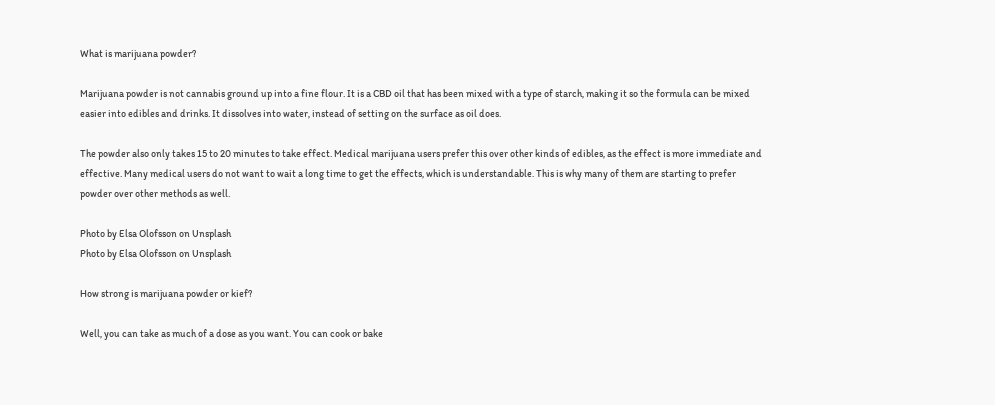What is marijuana powder?

Marijuana powder is not cannabis ground up into a fine flour. It is a CBD oil that has been mixed with a type of starch, making it so the formula can be mixed easier into edibles and drinks. It dissolves into water, instead of setting on the surface as oil does.

The powder also only takes 15 to 20 minutes to take effect. Medical marijuana users prefer this over other kinds of edibles, as the effect is more immediate and effective. Many medical users do not want to wait a long time to get the effects, which is understandable. This is why many of them are starting to prefer powder over other methods as well.

Photo by Elsa Olofsson on Unsplash
Photo by Elsa Olofsson on Unsplash

How strong is marijuana powder or kief?

Well, you can take as much of a dose as you want. You can cook or bake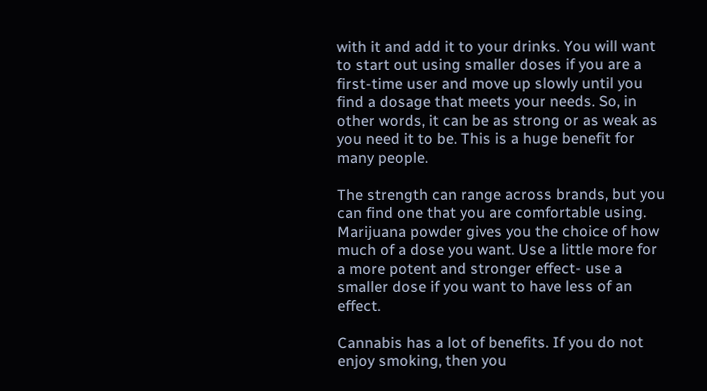with it and add it to your drinks. You will want to start out using smaller doses if you are a first-time user and move up slowly until you find a dosage that meets your needs. So, in other words, it can be as strong or as weak as you need it to be. This is a huge benefit for many people.

The strength can range across brands, but you can find one that you are comfortable using. Marijuana powder gives you the choice of how much of a dose you want. Use a little more for a more potent and stronger effect- use a smaller dose if you want to have less of an effect.

Cannabis has a lot of benefits. If you do not enjoy smoking, then you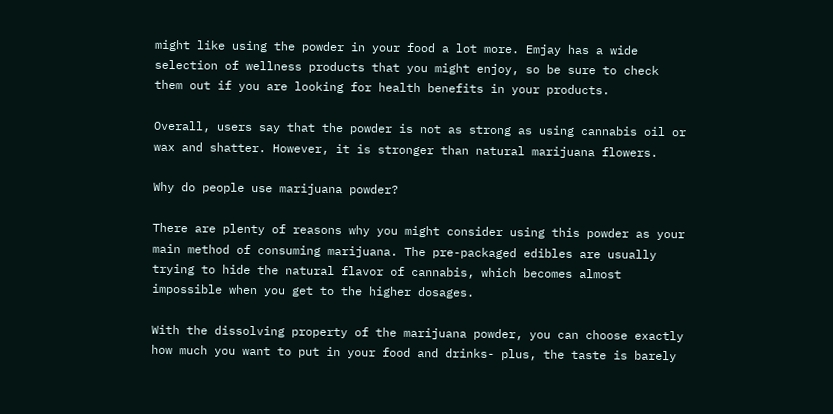might like using the powder in your food a lot more. Emjay has a wide selection of wellness products that you might enjoy, so be sure to check them out if you are looking for health benefits in your products.

Overall, users say that the powder is not as strong as using cannabis oil or wax and shatter. However, it is stronger than natural marijuana flowers.

Why do people use marijuana powder?

There are plenty of reasons why you might consider using this powder as your main method of consuming marijuana. The pre-packaged edibles are usually trying to hide the natural flavor of cannabis, which becomes almost impossible when you get to the higher dosages.

With the dissolving property of the marijuana powder, you can choose exactly how much you want to put in your food and drinks- plus, the taste is barely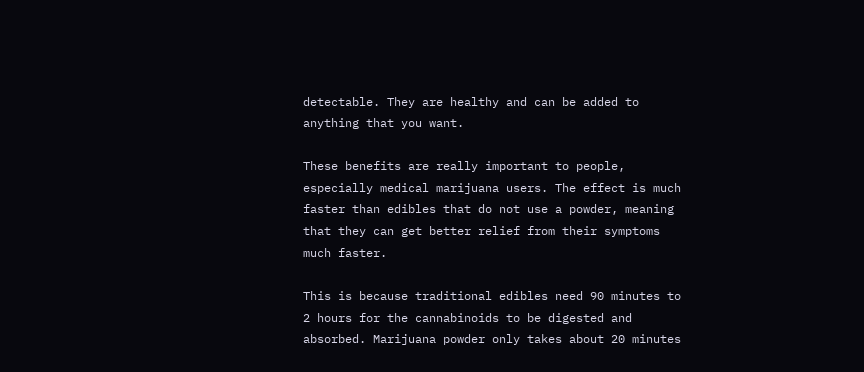detectable. They are healthy and can be added to anything that you want.

These benefits are really important to people, especially medical marijuana users. The effect is much faster than edibles that do not use a powder, meaning that they can get better relief from their symptoms much faster.

This is because traditional edibles need 90 minutes to 2 hours for the cannabinoids to be digested and absorbed. Marijuana powder only takes about 20 minutes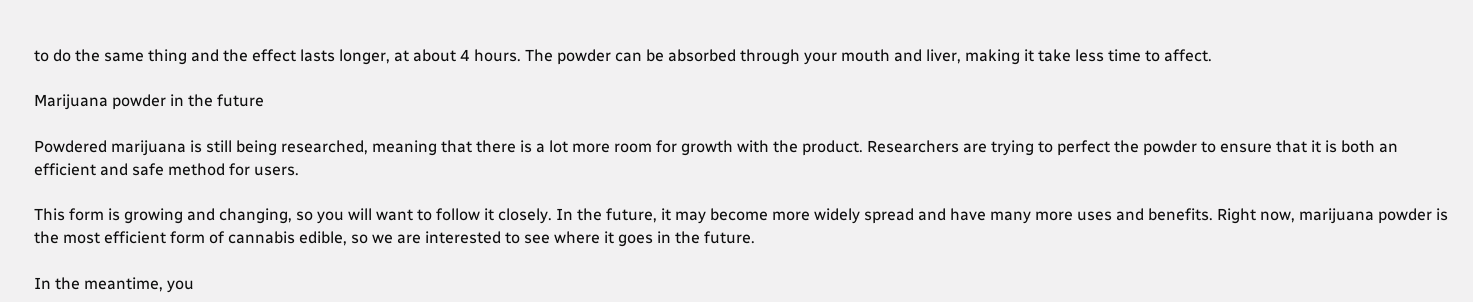to do the same thing and the effect lasts longer, at about 4 hours. The powder can be absorbed through your mouth and liver, making it take less time to affect.

Marijuana powder in the future

Powdered marijuana is still being researched, meaning that there is a lot more room for growth with the product. Researchers are trying to perfect the powder to ensure that it is both an efficient and safe method for users.

This form is growing and changing, so you will want to follow it closely. In the future, it may become more widely spread and have many more uses and benefits. Right now, marijuana powder is the most efficient form of cannabis edible, so we are interested to see where it goes in the future.

In the meantime, you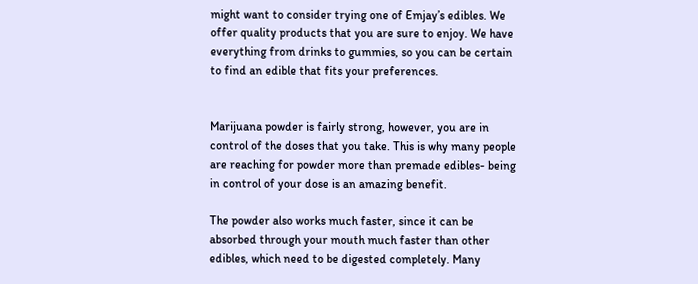might want to consider trying one of Emjay’s edibles. We offer quality products that you are sure to enjoy. We have everything from drinks to gummies, so you can be certain to find an edible that fits your preferences.


Marijuana powder is fairly strong, however, you are in control of the doses that you take. This is why many people are reaching for powder more than premade edibles- being in control of your dose is an amazing benefit.

The powder also works much faster, since it can be absorbed through your mouth much faster than other edibles, which need to be digested completely. Many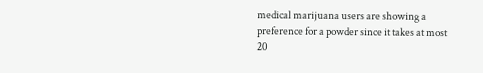medical marijuana users are showing a preference for a powder since it takes at most 20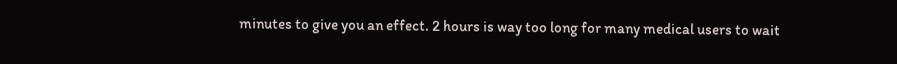minutes to give you an effect. 2 hours is way too long for many medical users to wait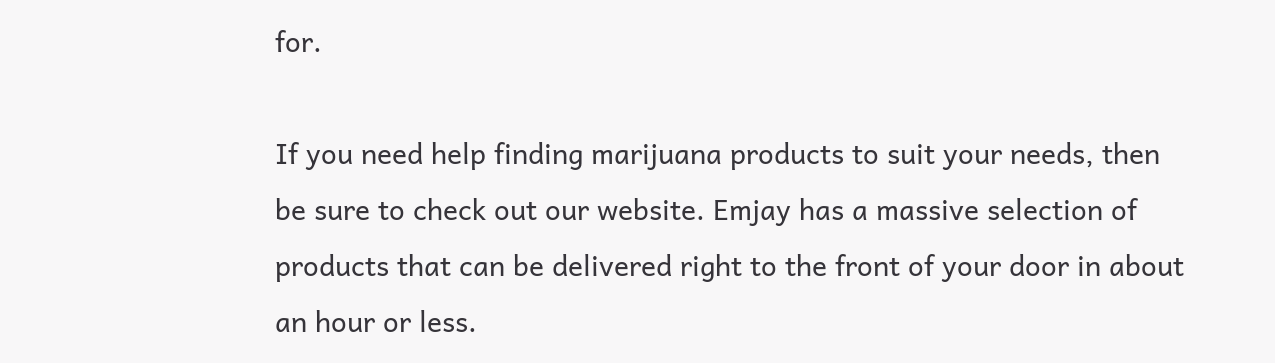for.

If you need help finding marijuana products to suit your needs, then be sure to check out our website. Emjay has a massive selection of products that can be delivered right to the front of your door in about an hour or less.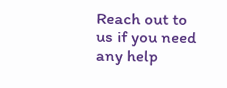Reach out to us if you need any help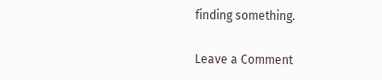finding something.

Leave a Comment